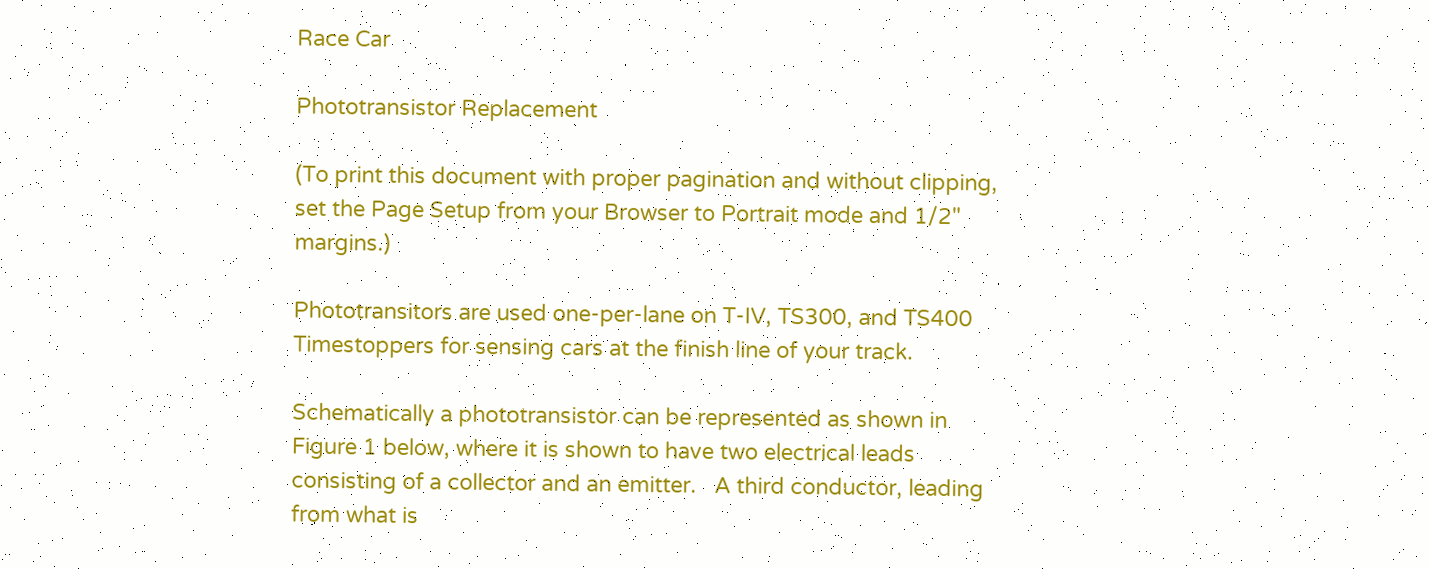Race Car

Phototransistor Replacement

(To print this document with proper pagination and without clipping, set the Page Setup from your Browser to Portrait mode and 1/2" margins.)

Phototransitors are used one-per-lane on T-IV, TS300, and TS400 Timestoppers for sensing cars at the finish line of your track.

Schematically a phototransistor can be represented as shown in Figure 1 below, where it is shown to have two electrical leads consisting of a collector and an emitter.   A third conductor, leading from what is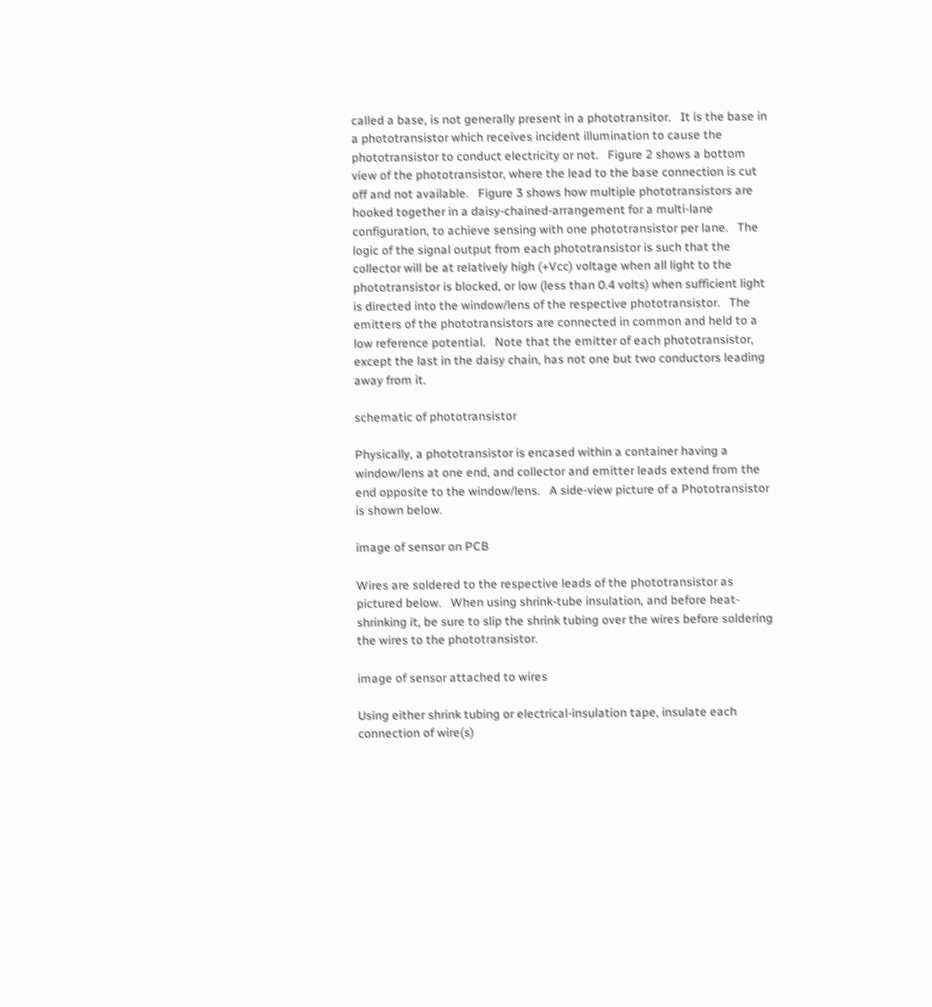called a base, is not generally present in a phototransitor.   It is the base in a phototransistor which receives incident illumination to cause the phototransistor to conduct electricity or not.   Figure 2 shows a bottom view of the phototransistor, where the lead to the base connection is cut off and not available.   Figure 3 shows how multiple phototransistors are hooked together in a daisy-chained-arrangement for a multi-lane configuration, to achieve sensing with one phototransistor per lane.   The logic of the signal output from each phototransistor is such that the collector will be at relatively high (+Vcc) voltage when all light to the phototransistor is blocked, or low (less than 0.4 volts) when sufficient light is directed into the window/lens of the respective phototransistor.   The emitters of the phototransistors are connected in common and held to a low reference potential.   Note that the emitter of each phototransistor, except the last in the daisy chain, has not one but two conductors leading away from it.

schematic of phototransistor

Physically, a phototransistor is encased within a container having a window/lens at one end, and collector and emitter leads extend from the end opposite to the window/lens.   A side-view picture of a Phototransistor is shown below.

image of sensor on PCB

Wires are soldered to the respective leads of the phototransistor as pictured below.   When using shrink-tube insulation, and before heat-shrinking it, be sure to slip the shrink tubing over the wires before soldering the wires to the phototransistor.

image of sensor attached to wires

Using either shrink tubing or electrical-insulation tape, insulate each connection of wire(s)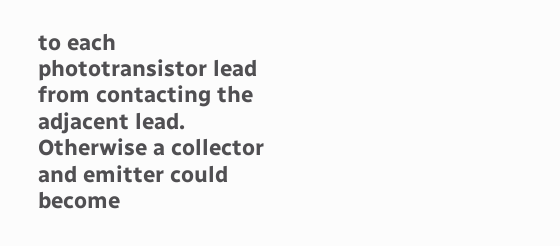to each phototransistor lead from contacting the adjacent lead.   Otherwise a collector and emitter could become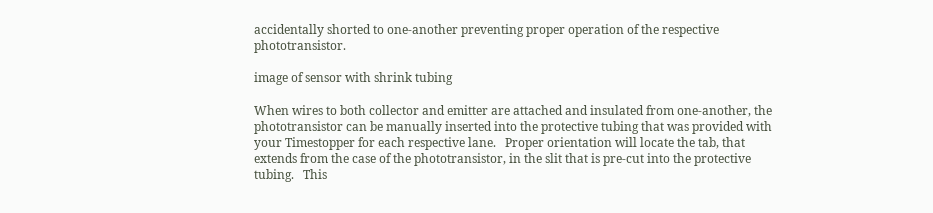accidentally shorted to one-another preventing proper operation of the respective phototransistor.

image of sensor with shrink tubing

When wires to both collector and emitter are attached and insulated from one-another, the phototransistor can be manually inserted into the protective tubing that was provided with your Timestopper for each respective lane.   Proper orientation will locate the tab, that extends from the case of the phototransistor, in the slit that is pre-cut into the protective tubing.   This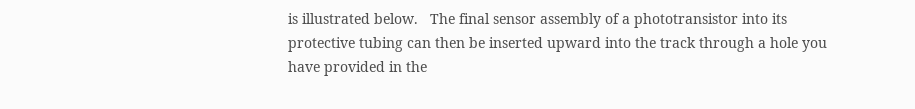is illustrated below.   The final sensor assembly of a phototransistor into its protective tubing can then be inserted upward into the track through a hole you have provided in the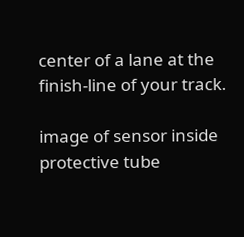center of a lane at the finish-line of your track.

image of sensor inside protective tube